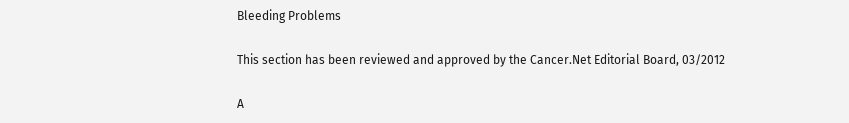Bleeding Problems

This section has been reviewed and approved by the Cancer.Net Editorial Board, 03/2012

A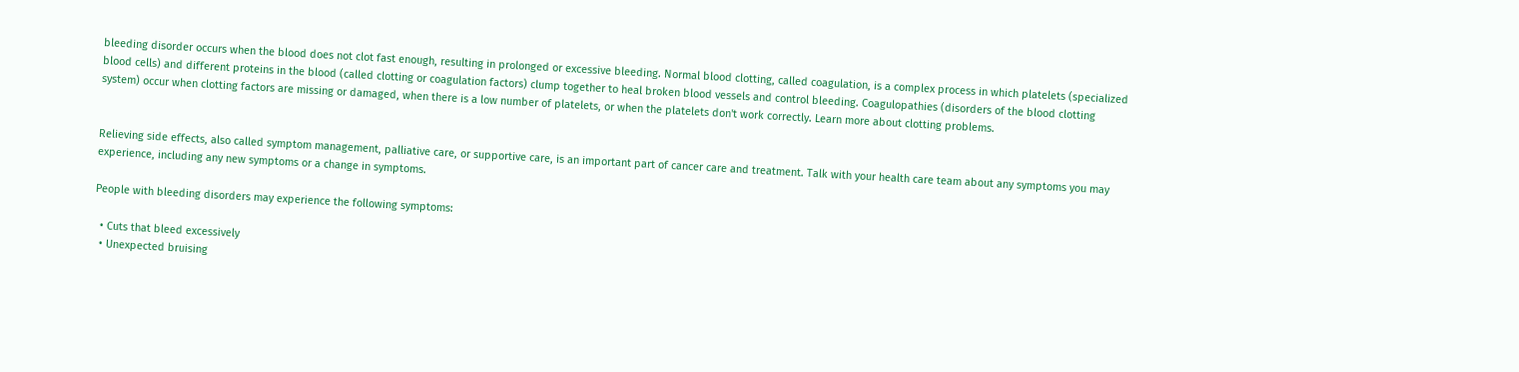bleeding disorder occurs when the blood does not clot fast enough, resulting in prolonged or excessive bleeding. Normal blood clotting, called coagulation, is a complex process in which platelets (specialized blood cells) and different proteins in the blood (called clotting or coagulation factors) clump together to heal broken blood vessels and control bleeding. Coagulopathies (disorders of the blood clotting system) occur when clotting factors are missing or damaged, when there is a low number of platelets, or when the platelets don't work correctly. Learn more about clotting problems.


Relieving side effects, also called symptom management, palliative care, or supportive care, is an important part of cancer care and treatment. Talk with your health care team about any symptoms you may experience, including any new symptoms or a change in symptoms.

People with bleeding disorders may experience the following symptoms:

  • Cuts that bleed excessively
  • Unexpected bruising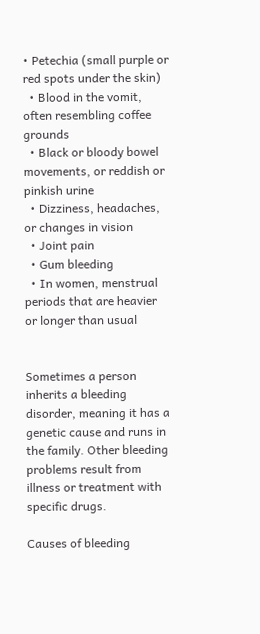• Petechia (small purple or red spots under the skin)
  • Blood in the vomit, often resembling coffee grounds
  • Black or bloody bowel movements, or reddish or pinkish urine
  • Dizziness, headaches, or changes in vision
  • Joint pain
  • Gum bleeding
  • In women, menstrual periods that are heavier or longer than usual


Sometimes a person inherits a bleeding disorder, meaning it has a genetic cause and runs in the family. Other bleeding problems result from illness or treatment with specific drugs.

Causes of bleeding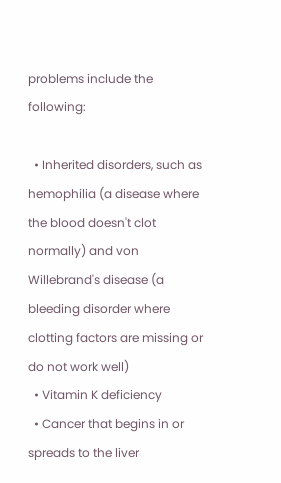problems include the following:

  • Inherited disorders, such as hemophilia (a disease where the blood doesn't clot normally) and von Willebrand's disease (a bleeding disorder where clotting factors are missing or do not work well)
  • Vitamin K deficiency
  • Cancer that begins in or spreads to the liver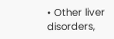• Other liver disorders,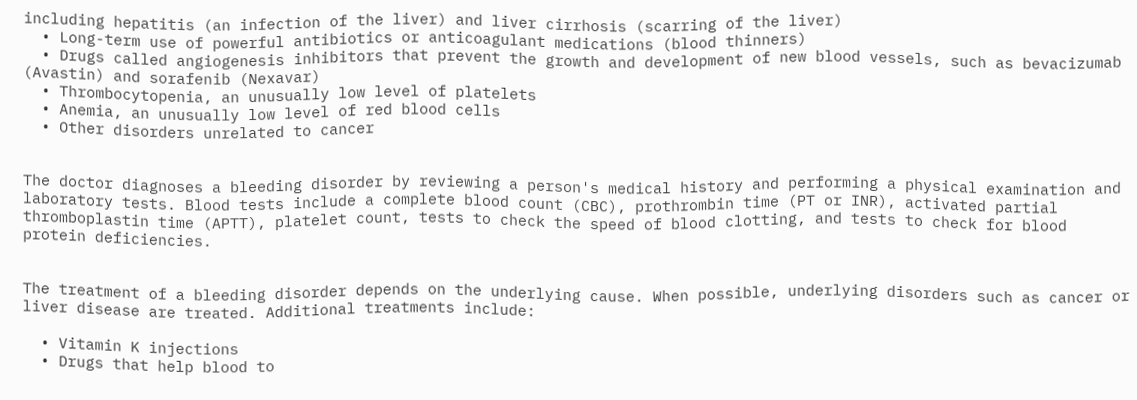including hepatitis (an infection of the liver) and liver cirrhosis (scarring of the liver)
  • Long-term use of powerful antibiotics or anticoagulant medications (blood thinners)
  • Drugs called angiogenesis inhibitors that prevent the growth and development of new blood vessels, such as bevacizumab (Avastin) and sorafenib (Nexavar)
  • Thrombocytopenia, an unusually low level of platelets
  • Anemia, an unusually low level of red blood cells
  • Other disorders unrelated to cancer


The doctor diagnoses a bleeding disorder by reviewing a person's medical history and performing a physical examination and laboratory tests. Blood tests include a complete blood count (CBC), prothrombin time (PT or INR), activated partial thromboplastin time (APTT), platelet count, tests to check the speed of blood clotting, and tests to check for blood protein deficiencies.


The treatment of a bleeding disorder depends on the underlying cause. When possible, underlying disorders such as cancer or liver disease are treated. Additional treatments include:

  • Vitamin K injections
  • Drugs that help blood to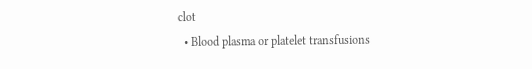clot
  • Blood plasma or platelet transfusions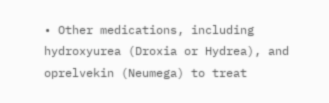• Other medications, including hydroxyurea (Droxia or Hydrea), and oprelvekin (Neumega) to treat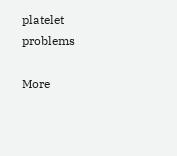platelet problems

More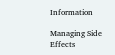Information

Managing Side Effects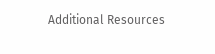Additional Resources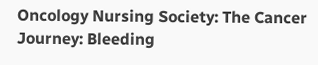Oncology Nursing Society: The Cancer Journey: Bleeding